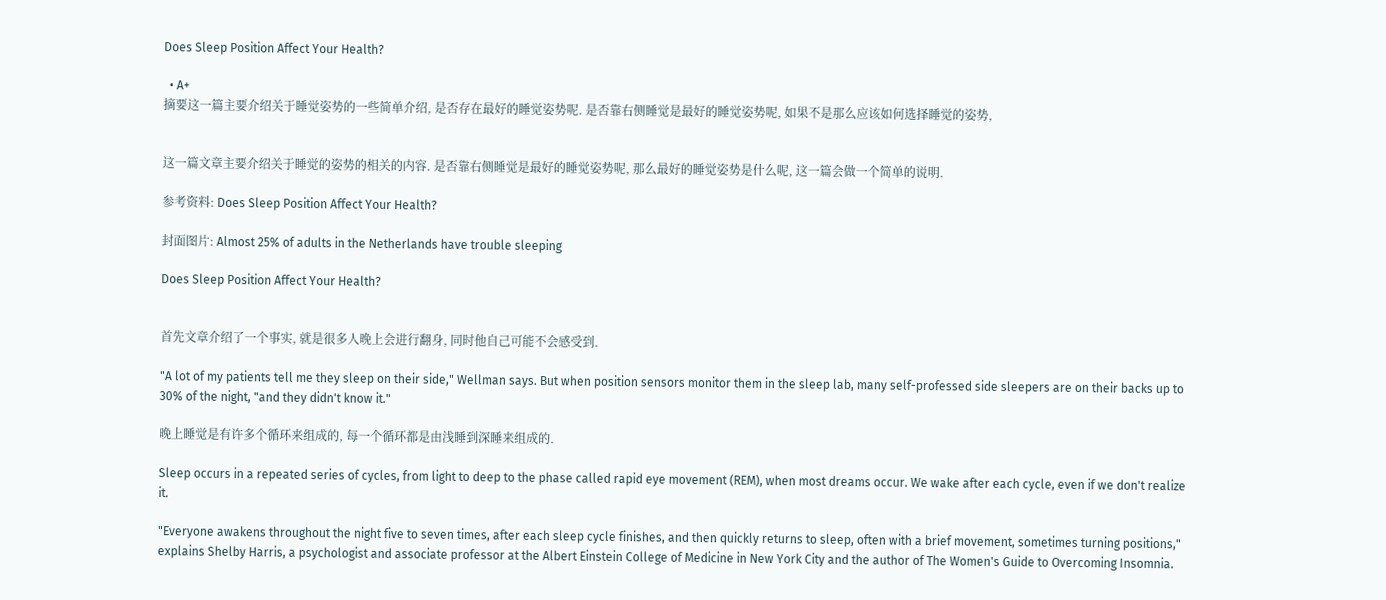Does Sleep Position Affect Your Health?

  • A+
摘要这一篇主要介绍关于睡觉姿势的一些简单介绍, 是否存在最好的睡觉姿势呢. 是否靠右侧睡觉是最好的睡觉姿势呢, 如果不是那么应该如何选择睡觉的姿势,


这一篇文章主要介绍关于睡觉的姿势的相关的内容. 是否靠右侧睡觉是最好的睡觉姿势呢, 那么最好的睡觉姿势是什么呢, 这一篇会做一个简单的说明.

参考资料: Does Sleep Position Affect Your Health?

封面图片: Almost 25% of adults in the Netherlands have trouble sleeping

Does Sleep Position Affect Your Health?


首先文章介绍了一个事实, 就是很多人晚上会进行翻身, 同时他自己可能不会感受到.

"A lot of my patients tell me they sleep on their side," Wellman says. But when position sensors monitor them in the sleep lab, many self-professed side sleepers are on their backs up to 30% of the night, "and they didn't know it."

晚上睡觉是有许多个循环来组成的, 每一个循环都是由浅睡到深睡来组成的.

Sleep occurs in a repeated series of cycles, from light to deep to the phase called rapid eye movement (REM), when most dreams occur. We wake after each cycle, even if we don't realize it.

"Everyone awakens throughout the night five to seven times, after each sleep cycle finishes, and then quickly returns to sleep, often with a brief movement, sometimes turning positions," explains Shelby Harris, a psychologist and associate professor at the Albert Einstein College of Medicine in New York City and the author of The Women's Guide to Overcoming Insomnia.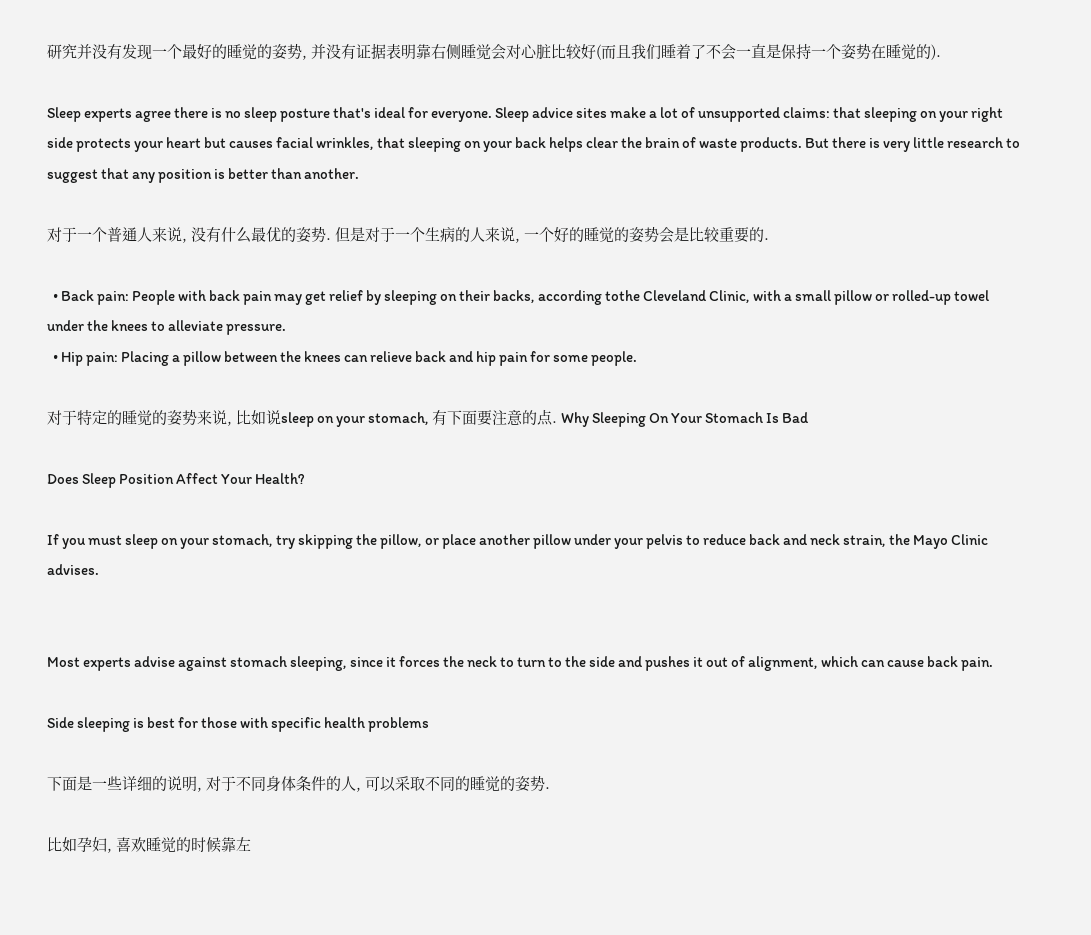研究并没有发现一个最好的睡觉的姿势, 并没有证据表明靠右侧睡觉会对心脏比较好(而且我们睡着了不会一直是保持一个姿势在睡觉的).

Sleep experts agree there is no sleep posture that's ideal for everyone. Sleep advice sites make a lot of unsupported claims: that sleeping on your right side protects your heart but causes facial wrinkles, that sleeping on your back helps clear the brain of waste products. But there is very little research to suggest that any position is better than another.

对于一个普通人来说, 没有什么最优的姿势. 但是对于一个生病的人来说, 一个好的睡觉的姿势会是比较重要的.

  • Back pain: People with back pain may get relief by sleeping on their backs, according tothe Cleveland Clinic, with a small pillow or rolled-up towel under the knees to alleviate pressure.
  • Hip pain: Placing a pillow between the knees can relieve back and hip pain for some people.

对于特定的睡觉的姿势来说, 比如说sleep on your stomach, 有下面要注意的点. Why Sleeping On Your Stomach Is Bad

Does Sleep Position Affect Your Health?

If you must sleep on your stomach, try skipping the pillow, or place another pillow under your pelvis to reduce back and neck strain, the Mayo Clinic advises.


Most experts advise against stomach sleeping, since it forces the neck to turn to the side and pushes it out of alignment, which can cause back pain.

Side sleeping is best for those with specific health problems

下面是一些详细的说明, 对于不同身体条件的人, 可以采取不同的睡觉的姿势.

比如孕妇, 喜欢睡觉的时候靠左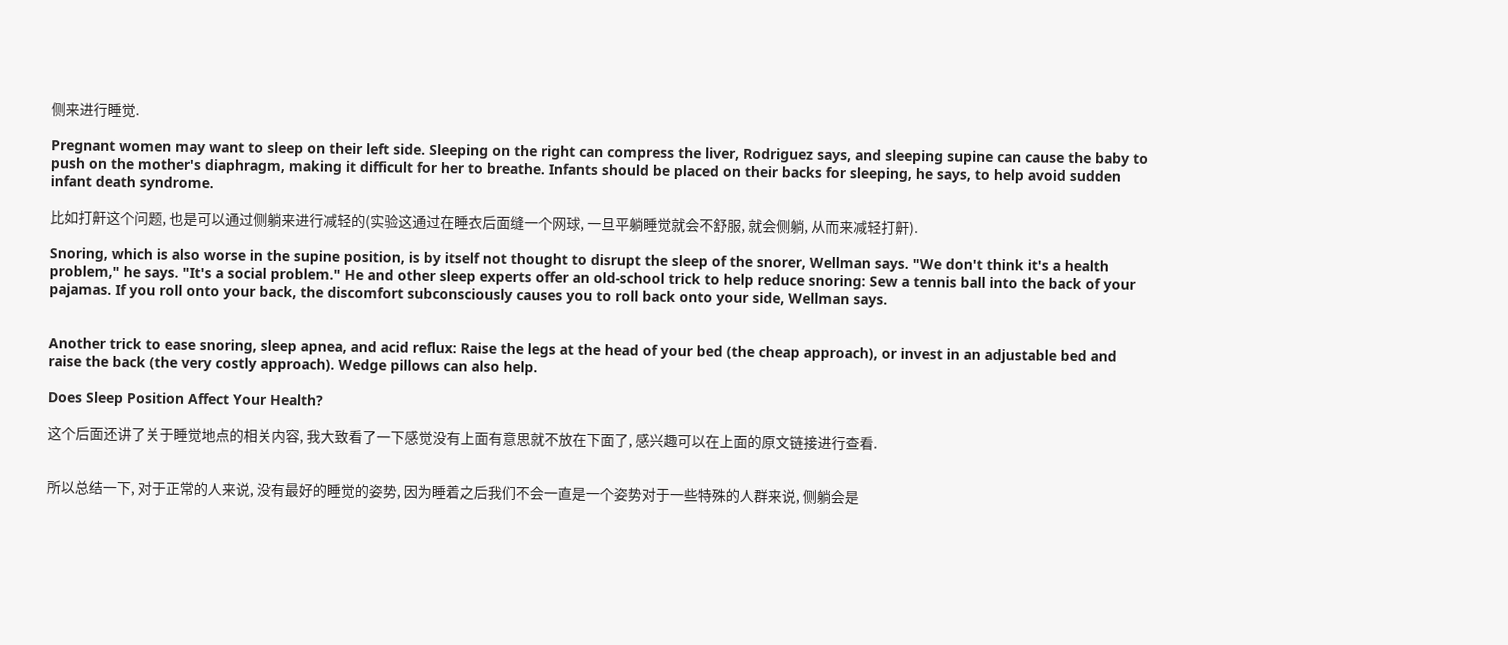侧来进行睡觉.

Pregnant women may want to sleep on their left side. Sleeping on the right can compress the liver, Rodriguez says, and sleeping supine can cause the baby to push on the mother's diaphragm, making it difficult for her to breathe. Infants should be placed on their backs for sleeping, he says, to help avoid sudden infant death syndrome.

比如打鼾这个问题, 也是可以通过侧躺来进行减轻的(实验这通过在睡衣后面缝一个网球, 一旦平躺睡觉就会不舒服, 就会侧躺, 从而来减轻打鼾).

Snoring, which is also worse in the supine position, is by itself not thought to disrupt the sleep of the snorer, Wellman says. "We don't think it's a health problem," he says. "It's a social problem." He and other sleep experts offer an old-school trick to help reduce snoring: Sew a tennis ball into the back of your pajamas. If you roll onto your back, the discomfort subconsciously causes you to roll back onto your side, Wellman says.


Another trick to ease snoring, sleep apnea, and acid reflux: Raise the legs at the head of your bed (the cheap approach), or invest in an adjustable bed and raise the back (the very costly approach). Wedge pillows can also help.

Does Sleep Position Affect Your Health?

这个后面还讲了关于睡觉地点的相关内容, 我大致看了一下感觉没有上面有意思就不放在下面了, 感兴趣可以在上面的原文链接进行查看.


所以总结一下, 对于正常的人来说, 没有最好的睡觉的姿势, 因为睡着之后我们不会一直是一个姿势对于一些特殊的人群来说, 侧躺会是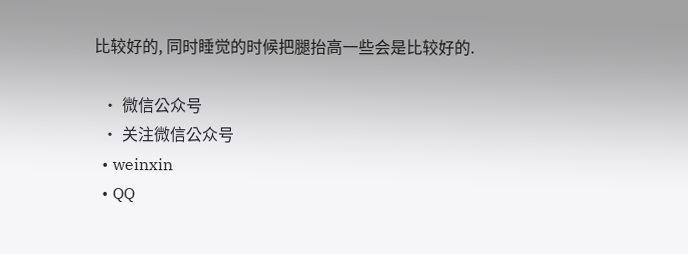比较好的, 同时睡觉的时候把腿抬高一些会是比较好的.

  • 微信公众号
  • 关注微信公众号
  • weinxin
  • QQ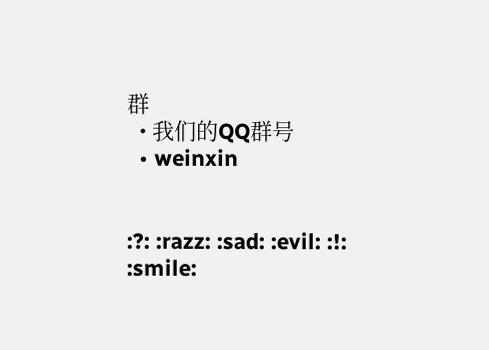群
  • 我们的QQ群号
  • weinxin


:?: :razz: :sad: :evil: :!: :smile: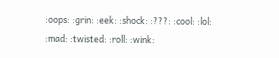:oops: :grin: :eek: :shock: :???: :cool: :lol: :mad: :twisted: :roll: :wink: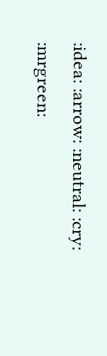:idea: :arrow: :neutral: :cry: :mrgreen: